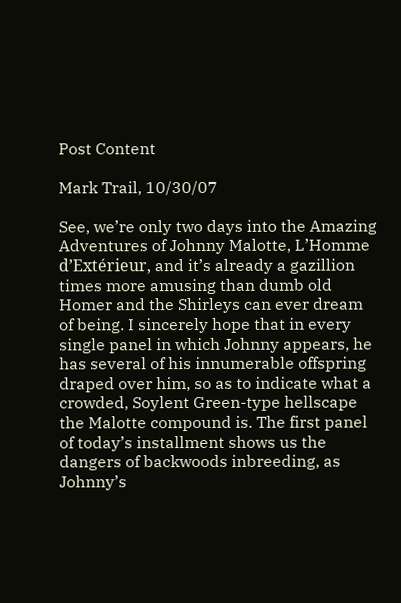Post Content

Mark Trail, 10/30/07

See, we’re only two days into the Amazing Adventures of Johnny Malotte, L’Homme d’Extérieur, and it’s already a gazillion times more amusing than dumb old Homer and the Shirleys can ever dream of being. I sincerely hope that in every single panel in which Johnny appears, he has several of his innumerable offspring draped over him, so as to indicate what a crowded, Soylent Green-type hellscape the Malotte compound is. The first panel of today’s installment shows us the dangers of backwoods inbreeding, as Johnny’s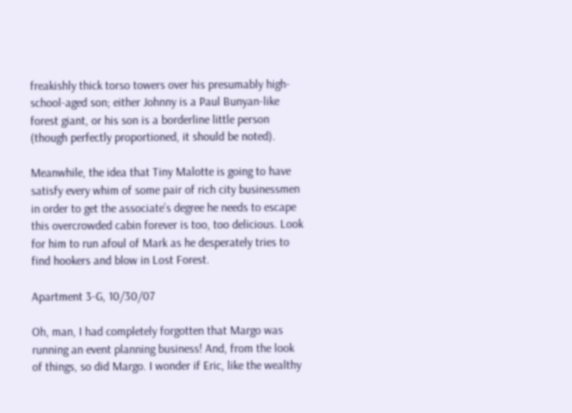freakishly thick torso towers over his presumably high-school-aged son; either Johnny is a Paul Bunyan-like forest giant, or his son is a borderline little person (though perfectly proportioned, it should be noted).

Meanwhile, the idea that Tiny Malotte is going to have satisfy every whim of some pair of rich city businessmen in order to get the associate’s degree he needs to escape this overcrowded cabin forever is too, too delicious. Look for him to run afoul of Mark as he desperately tries to find hookers and blow in Lost Forest.

Apartment 3-G, 10/30/07

Oh, man, I had completely forgotten that Margo was running an event planning business! And, from the look of things, so did Margo. I wonder if Eric, like the wealthy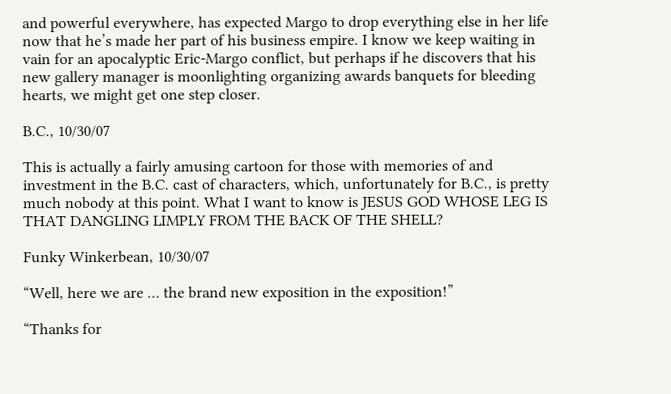and powerful everywhere, has expected Margo to drop everything else in her life now that he’s made her part of his business empire. I know we keep waiting in vain for an apocalyptic Eric-Margo conflict, but perhaps if he discovers that his new gallery manager is moonlighting organizing awards banquets for bleeding hearts, we might get one step closer.

B.C., 10/30/07

This is actually a fairly amusing cartoon for those with memories of and investment in the B.C. cast of characters, which, unfortunately for B.C., is pretty much nobody at this point. What I want to know is JESUS GOD WHOSE LEG IS THAT DANGLING LIMPLY FROM THE BACK OF THE SHELL?

Funky Winkerbean, 10/30/07

“Well, here we are … the brand new exposition in the exposition!”

“Thanks for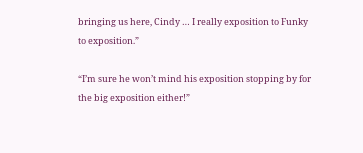bringing us here, Cindy … I really exposition to Funky to exposition.”

“I’m sure he won’t mind his exposition stopping by for the big exposition either!”